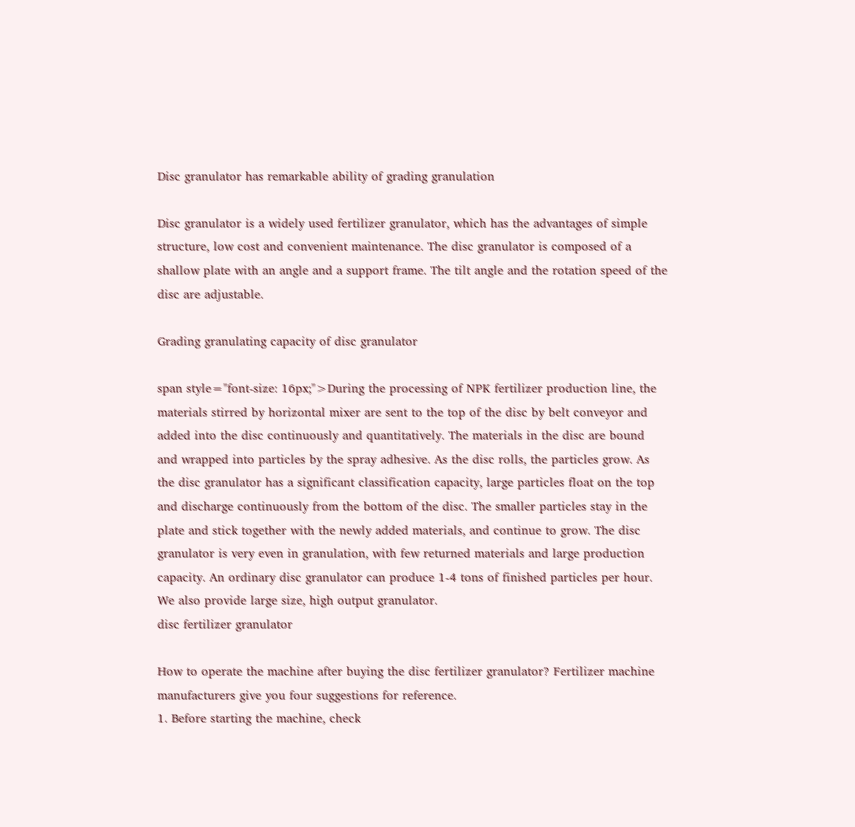Disc granulator has remarkable ability of grading granulation

Disc granulator is a widely used fertilizer granulator, which has the advantages of simple structure, low cost and convenient maintenance. The disc granulator is composed of a shallow plate with an angle and a support frame. The tilt angle and the rotation speed of the disc are adjustable.

Grading granulating capacity of disc granulator

span style="font-size: 16px;">During the processing of NPK fertilizer production line, the materials stirred by horizontal mixer are sent to the top of the disc by belt conveyor and added into the disc continuously and quantitatively. The materials in the disc are bound and wrapped into particles by the spray adhesive. As the disc rolls, the particles grow. As the disc granulator has a significant classification capacity, large particles float on the top and discharge continuously from the bottom of the disc. The smaller particles stay in the plate and stick together with the newly added materials, and continue to grow. The disc granulator is very even in granulation, with few returned materials and large production capacity. An ordinary disc granulator can produce 1-4 tons of finished particles per hour. We also provide large size, high output granulator.
disc fertilizer granulator

How to operate the machine after buying the disc fertilizer granulator? Fertilizer machine manufacturers give you four suggestions for reference.
1. Before starting the machine, check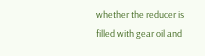whether the reducer is filled with gear oil and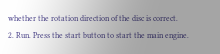whether the rotation direction of the disc is correct.
2. Run. Press the start button to start the main engine.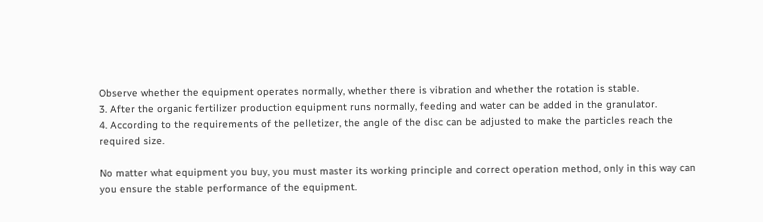Observe whether the equipment operates normally, whether there is vibration and whether the rotation is stable.
3. After the organic fertilizer production equipment runs normally, feeding and water can be added in the granulator.
4. According to the requirements of the pelletizer, the angle of the disc can be adjusted to make the particles reach the required size.

No matter what equipment you buy, you must master its working principle and correct operation method, only in this way can you ensure the stable performance of the equipment.